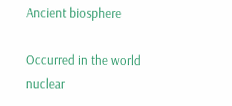Ancient biosphere

Occurred in the world nuclear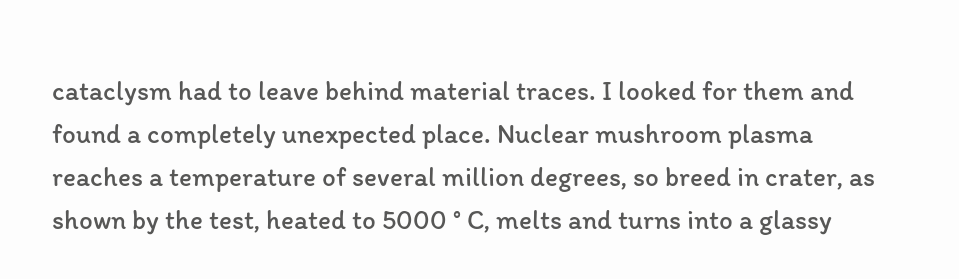cataclysm had to leave behind material traces. I looked for them and found a completely unexpected place. Nuclear mushroom plasma reaches a temperature of several million degrees, so breed in crater, as shown by the test, heated to 5000 ° C, melts and turns into a glassy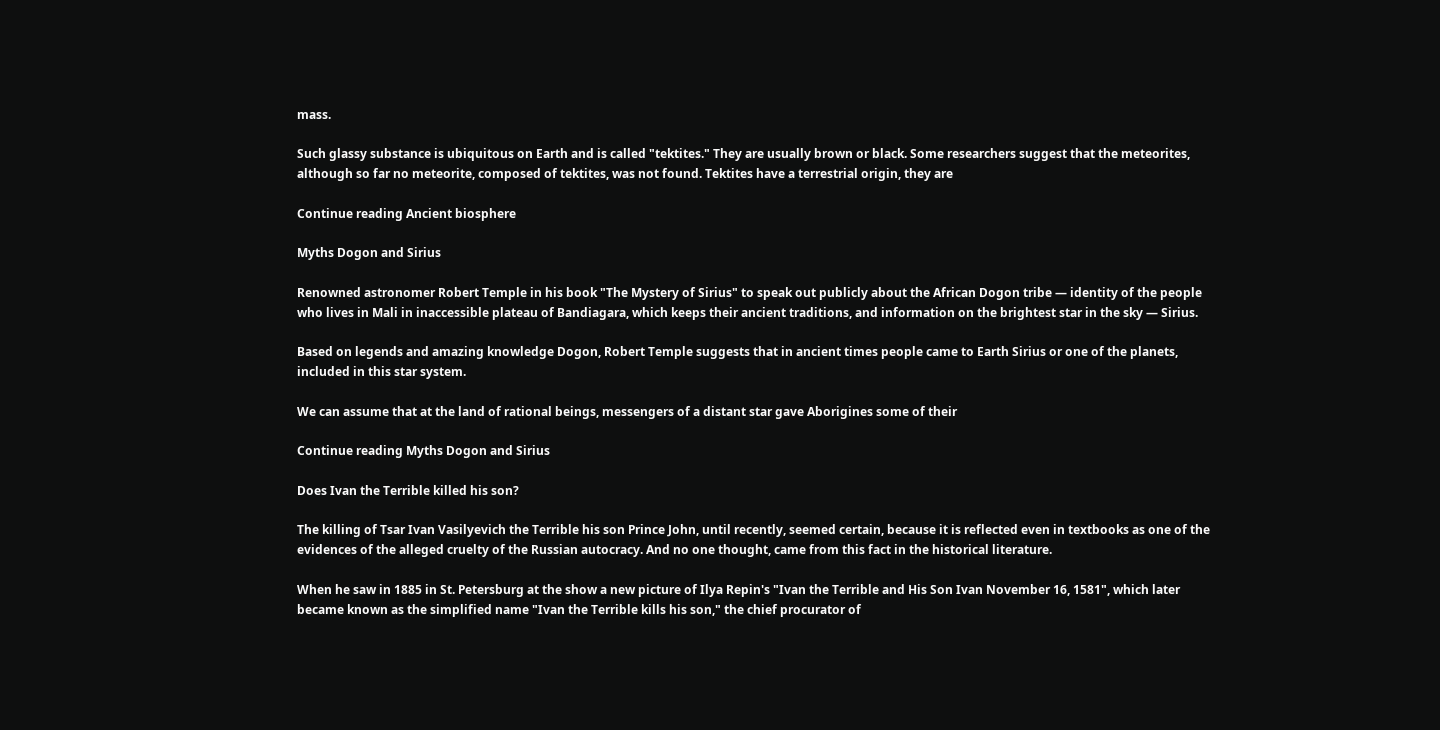mass.

Such glassy substance is ubiquitous on Earth and is called "tektites." They are usually brown or black. Some researchers suggest that the meteorites, although so far no meteorite, composed of tektites, was not found. Tektites have a terrestrial origin, they are

Continue reading Ancient biosphere

Myths Dogon and Sirius

Renowned astronomer Robert Temple in his book "The Mystery of Sirius" to speak out publicly about the African Dogon tribe — identity of the people who lives in Mali in inaccessible plateau of Bandiagara, which keeps their ancient traditions, and information on the brightest star in the sky — Sirius.

Based on legends and amazing knowledge Dogon, Robert Temple suggests that in ancient times people came to Earth Sirius or one of the planets, included in this star system.

We can assume that at the land of rational beings, messengers of a distant star gave Aborigines some of their

Continue reading Myths Dogon and Sirius

Does Ivan the Terrible killed his son?

The killing of Tsar Ivan Vasilyevich the Terrible his son Prince John, until recently, seemed certain, because it is reflected even in textbooks as one of the evidences of the alleged cruelty of the Russian autocracy. And no one thought, came from this fact in the historical literature.

When he saw in 1885 in St. Petersburg at the show a new picture of Ilya Repin's "Ivan the Terrible and His Son Ivan November 16, 1581", which later became known as the simplified name "Ivan the Terrible kills his son," the chief procurator of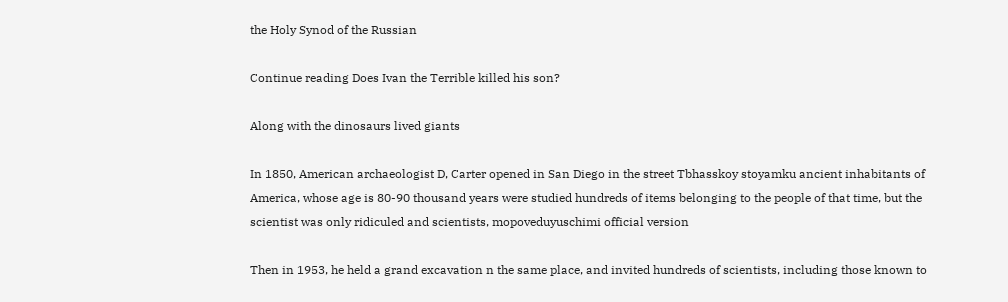the Holy Synod of the Russian

Continue reading Does Ivan the Terrible killed his son?

Along with the dinosaurs lived giants

In 1850, American archaeologist D, Carter opened in San Diego in the street Tbhasskoy stoyamku ancient inhabitants of America, whose age is 80-90 thousand years were studied hundreds of items belonging to the people of that time, but the scientist was only ridiculed and scientists, mopoveduyuschimi official version

Then in 1953, he held a grand excavation n the same place, and invited hundreds of scientists, including those known to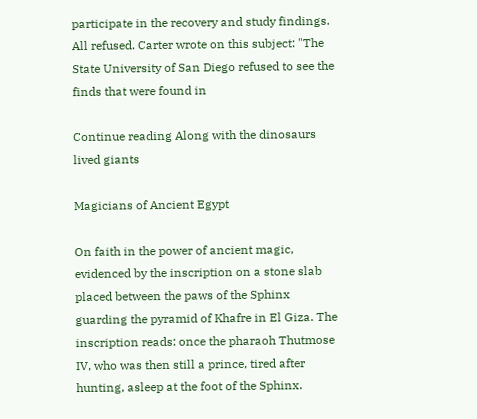participate in the recovery and study findings. All refused. Carter wrote on this subject: "The State University of San Diego refused to see the finds that were found in

Continue reading Along with the dinosaurs lived giants

Magicians of Ancient Egypt

On faith in the power of ancient magic, evidenced by the inscription on a stone slab placed between the paws of the Sphinx guarding the pyramid of Khafre in El Giza. The inscription reads: once the pharaoh Thutmose IV, who was then still a prince, tired after hunting, asleep at the foot of the Sphinx.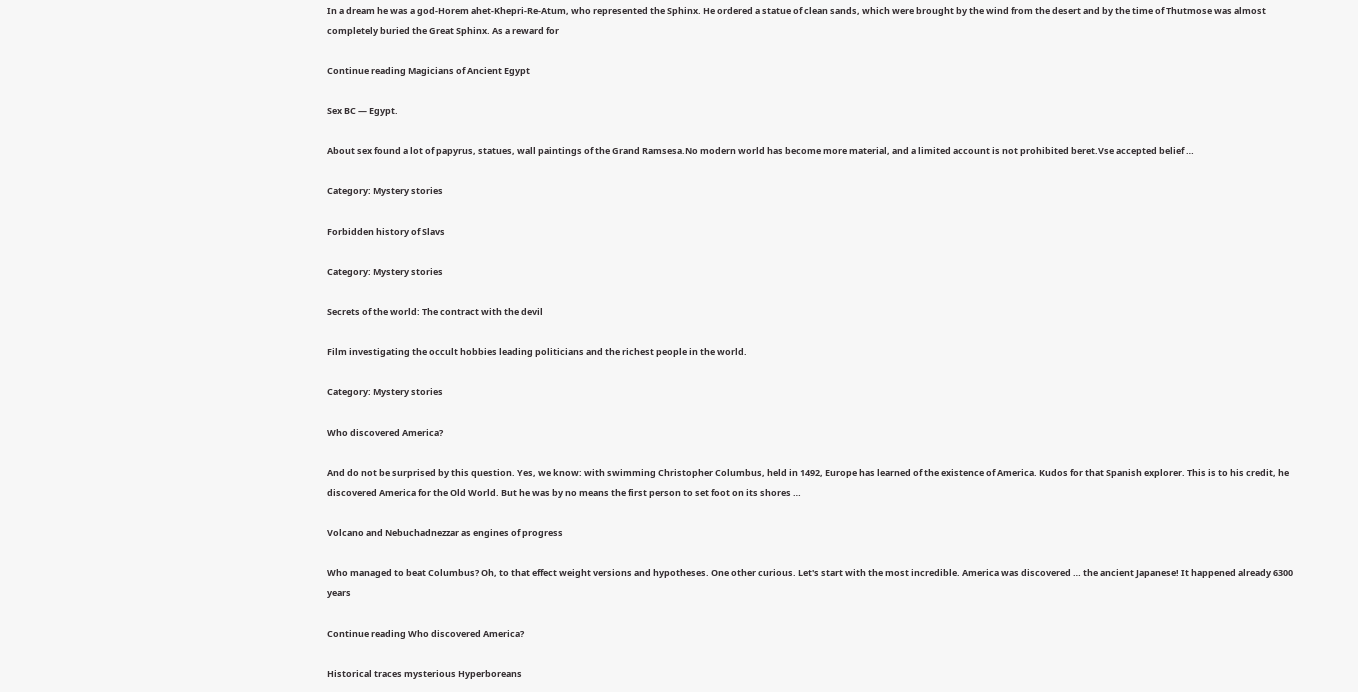In a dream he was a god-Horem ahet-Khepri-Re-Atum, who represented the Sphinx. He ordered a statue of clean sands, which were brought by the wind from the desert and by the time of Thutmose was almost completely buried the Great Sphinx. As a reward for

Continue reading Magicians of Ancient Egypt

Sex BC — Egypt.

About sex found a lot of papyrus, statues, wall paintings of the Grand Ramsesa.No modern world has become more material, and a limited account is not prohibited beret.Vse accepted belief …

Category: Mystery stories

Forbidden history of Slavs

Category: Mystery stories

Secrets of the world: The contract with the devil

Film investigating the occult hobbies leading politicians and the richest people in the world.

Category: Mystery stories

Who discovered America?

And do not be surprised by this question. Yes, we know: with swimming Christopher Columbus, held in 1492, Europe has learned of the existence of America. Kudos for that Spanish explorer. This is to his credit, he discovered America for the Old World. But he was by no means the first person to set foot on its shores …

Volcano and Nebuchadnezzar as engines of progress

Who managed to beat Columbus? Oh, to that effect weight versions and hypotheses. One other curious. Let's start with the most incredible. America was discovered … the ancient Japanese! It happened already 6300 years

Continue reading Who discovered America?

Historical traces mysterious Hyperboreans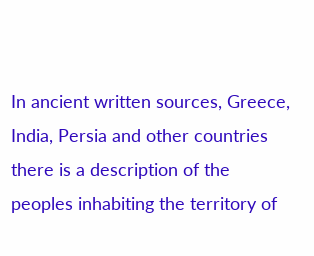In ancient written sources, Greece, India, Persia and other countries there is a description of the peoples inhabiting the territory of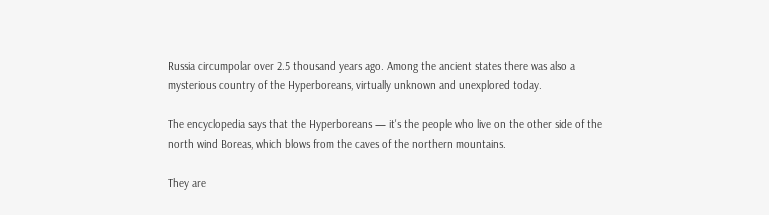Russia circumpolar over 2.5 thousand years ago. Among the ancient states there was also a mysterious country of the Hyperboreans, virtually unknown and unexplored today.

The encyclopedia says that the Hyperboreans — it's the people who live on the other side of the north wind Boreas, which blows from the caves of the northern mountains.

They are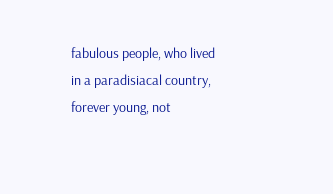fabulous people, who lived in a paradisiacal country, forever young, not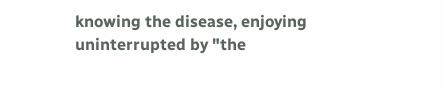knowing the disease, enjoying uninterrupted by "the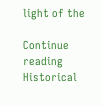light of the

Continue reading Historical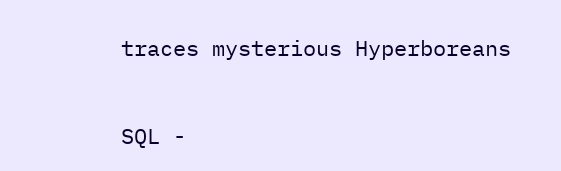traces mysterious Hyperboreans

SQL -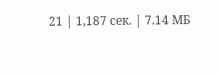21 | 1,187 сек. | 7.14 МБ